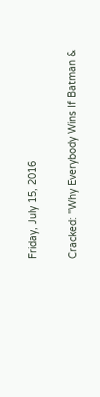Friday, July 15, 2016

Cracked: "Why Everybody Wins If Batman &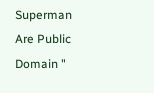Superman Are Public Domain "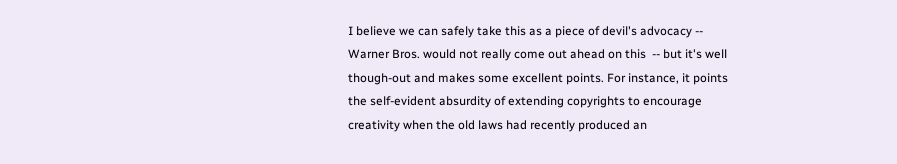I believe we can safely take this as a piece of devil's advocacy -- Warner Bros. would not really come out ahead on this  -- but it's well though-out and makes some excellent points. For instance, it points the self-evident absurdity of extending copyrights to encourage creativity when the old laws had recently produced an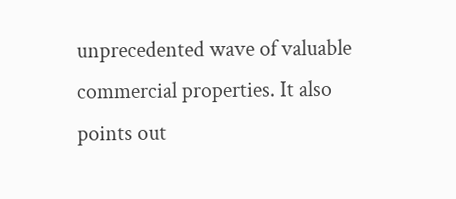unprecedented wave of valuable commercial properties. It also points out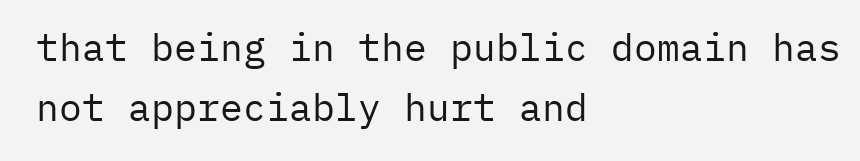that being in the public domain has not appreciably hurt and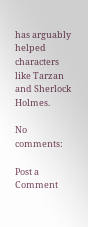has arguably helped characters like Tarzan and Sherlock Holmes.

No comments:

Post a Comment